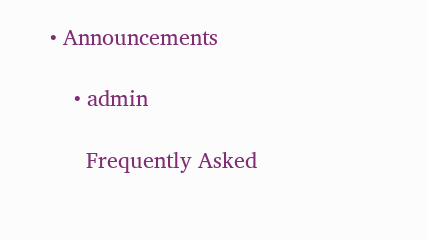• Announcements

    • admin

      Frequently Asked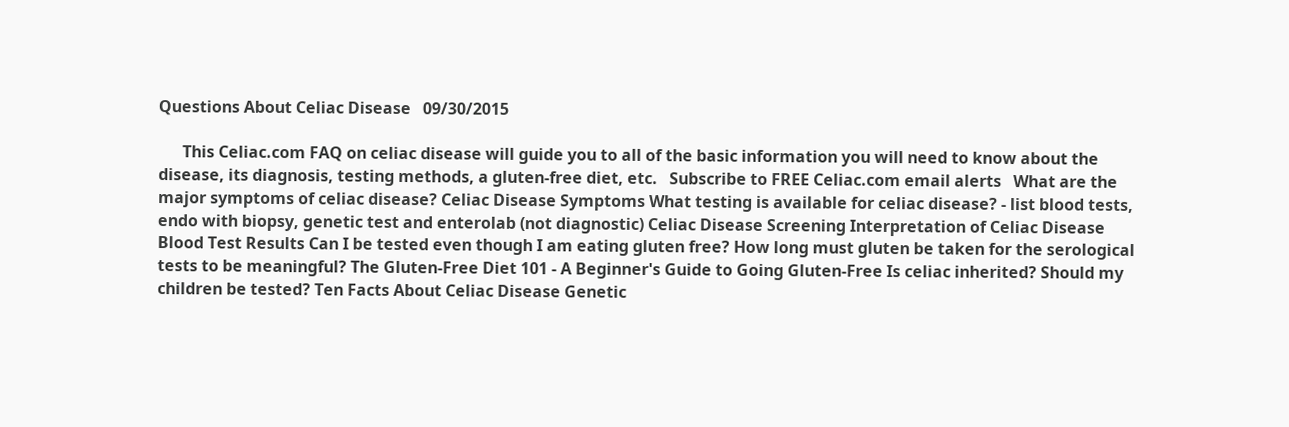Questions About Celiac Disease   09/30/2015

      This Celiac.com FAQ on celiac disease will guide you to all of the basic information you will need to know about the disease, its diagnosis, testing methods, a gluten-free diet, etc.   Subscribe to FREE Celiac.com email alerts   What are the major symptoms of celiac disease? Celiac Disease Symptoms What testing is available for celiac disease? - list blood tests, endo with biopsy, genetic test and enterolab (not diagnostic) Celiac Disease Screening Interpretation of Celiac Disease Blood Test Results Can I be tested even though I am eating gluten free? How long must gluten be taken for the serological tests to be meaningful? The Gluten-Free Diet 101 - A Beginner's Guide to Going Gluten-Free Is celiac inherited? Should my children be tested? Ten Facts About Celiac Disease Genetic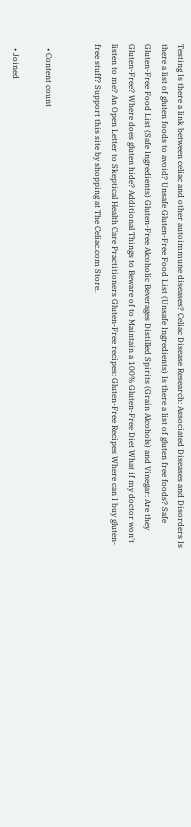Testing Is there a link between celiac and other autoimmune diseases? Celiac Disease Research: Associated Diseases and Disorders Is there a list of gluten foods to avoid? Unsafe Gluten-Free Food List (Unsafe Ingredients) Is there a list of gluten free foods? Safe Gluten-Free Food List (Safe Ingredients) Gluten-Free Alcoholic Beverages Distilled Spirits (Grain Alcohols) and Vinegar: Are they Gluten-Free? Where does gluten hide? Additional Things to Beware of to Maintain a 100% Gluten-Free Diet What if my doctor won't listen to me? An Open Letter to Skeptical Health Care Practitioners Gluten-Free recipes: Gluten-Free Recipes Where can I buy gluten-free stuff? Support this site by shopping at The Celiac.com Store.


  • Content count

  • Joined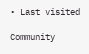• Last visited

Community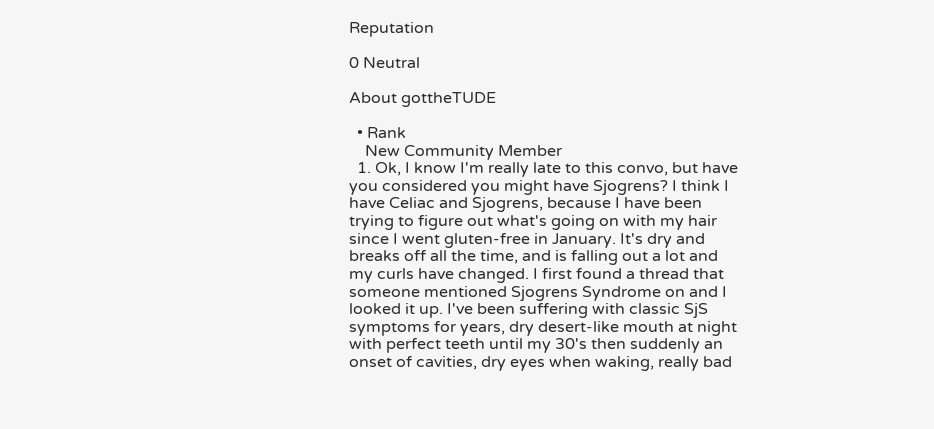Reputation

0 Neutral

About gottheTUDE

  • Rank
    New Community Member
  1. Ok, I know I'm really late to this convo, but have you considered you might have Sjogrens? I think I have Celiac and Sjogrens, because I have been trying to figure out what's going on with my hair since I went gluten-free in January. It's dry and breaks off all the time, and is falling out a lot and my curls have changed. I first found a thread that someone mentioned Sjogrens Syndrome on and I looked it up. I've been suffering with classic SjS symptoms for years, dry desert-like mouth at night with perfect teeth until my 30's then suddenly an onset of cavities, dry eyes when waking, really bad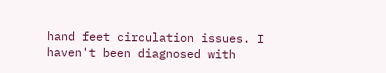hand feet circulation issues. I haven't been diagnosed with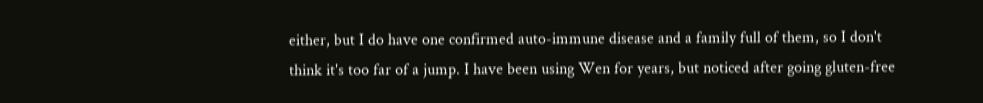either, but I do have one confirmed auto-immune disease and a family full of them, so I don't think it's too far of a jump. I have been using Wen for years, but noticed after going gluten-free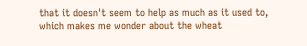that it doesn't seem to help as much as it used to, which makes me wonder about the wheat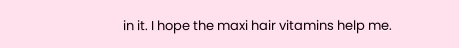in it. I hope the maxi hair vitamins help me.